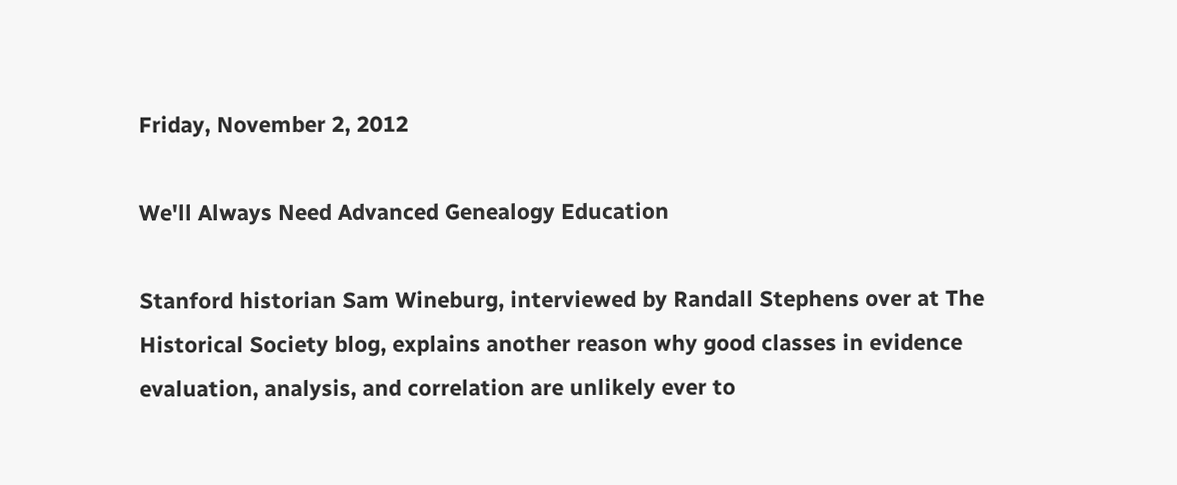Friday, November 2, 2012

We'll Always Need Advanced Genealogy Education

Stanford historian Sam Wineburg, interviewed by Randall Stephens over at The Historical Society blog, explains another reason why good classes in evidence evaluation, analysis, and correlation are unlikely ever to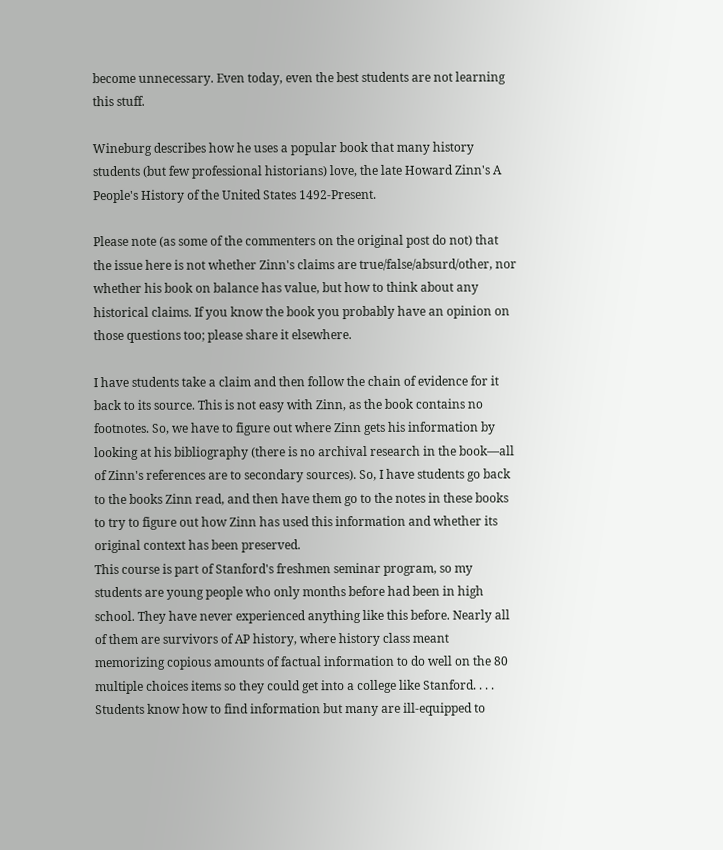become unnecessary. Even today, even the best students are not learning this stuff.

Wineburg describes how he uses a popular book that many history students (but few professional historians) love, the late Howard Zinn's A People's History of the United States 1492-Present.

Please note (as some of the commenters on the original post do not) that the issue here is not whether Zinn's claims are true/false/absurd/other, nor whether his book on balance has value, but how to think about any historical claims. If you know the book you probably have an opinion on those questions too; please share it elsewhere.

I have students take a claim and then follow the chain of evidence for it back to its source. This is not easy with Zinn, as the book contains no footnotes. So, we have to figure out where Zinn gets his information by looking at his bibliography (there is no archival research in the book—all of Zinn's references are to secondary sources). So, I have students go back to the books Zinn read, and then have them go to the notes in these books to try to figure out how Zinn has used this information and whether its original context has been preserved.
This course is part of Stanford's freshmen seminar program, so my students are young people who only months before had been in high school. They have never experienced anything like this before. Nearly all of them are survivors of AP history, where history class meant memorizing copious amounts of factual information to do well on the 80 multiple choices items so they could get into a college like Stanford. . . . Students know how to find information but many are ill-equipped to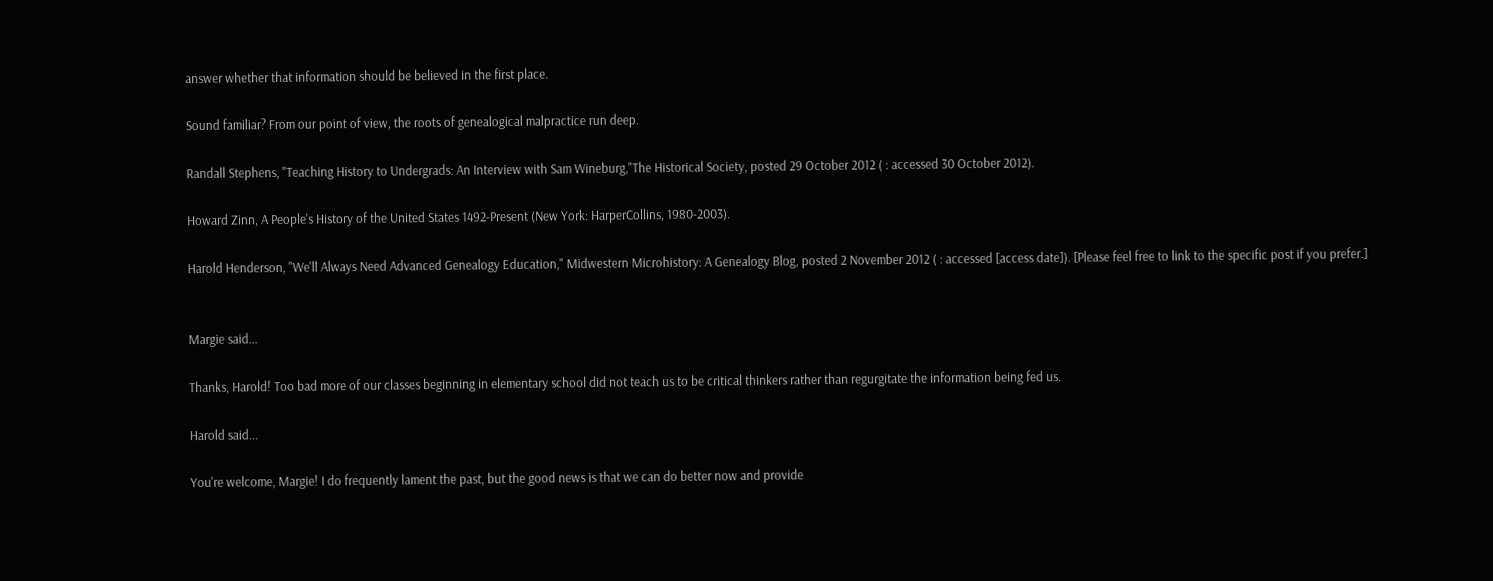answer whether that information should be believed in the first place.

Sound familiar? From our point of view, the roots of genealogical malpractice run deep.

Randall Stephens, "Teaching History to Undergrads: An Interview with Sam Wineburg,"The Historical Society, posted 29 October 2012 ( : accessed 30 October 2012).

Howard Zinn, A People's History of the United States 1492-Present (New York: HarperCollins, 1980-2003).

Harold Henderson, "We'll Always Need Advanced Genealogy Education," Midwestern Microhistory: A Genealogy Blog, posted 2 November 2012 ( : accessed [access date]). [Please feel free to link to the specific post if you prefer.]


Margie said...

Thanks, Harold! Too bad more of our classes beginning in elementary school did not teach us to be critical thinkers rather than regurgitate the information being fed us.

Harold said...

You're welcome, Margie! I do frequently lament the past, but the good news is that we can do better now and provide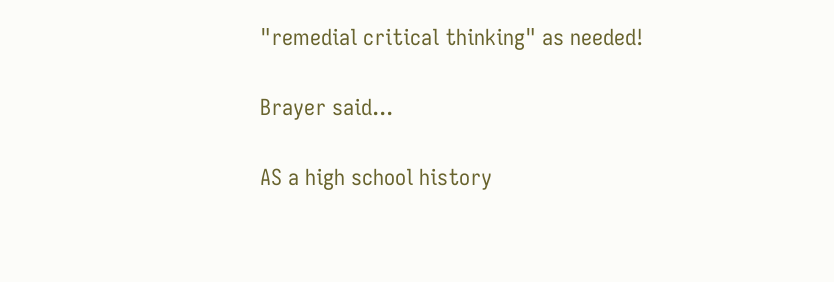"remedial critical thinking" as needed!

Brayer said...

AS a high school history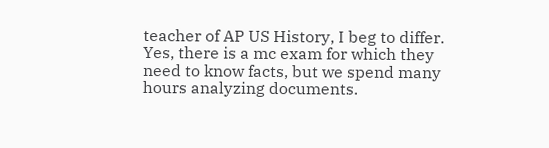teacher of AP US History, I beg to differ. Yes, there is a mc exam for which they need to know facts, but we spend many hours analyzing documents.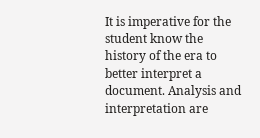It is imperative for the student know the history of the era to better interpret a document. Analysis and interpretation are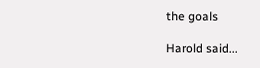the goals

Harold said...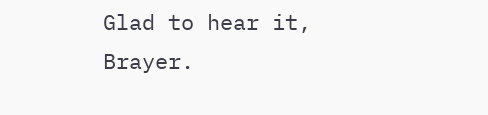Glad to hear it, Brayer.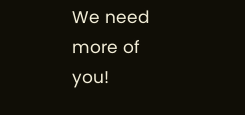We need more of you!